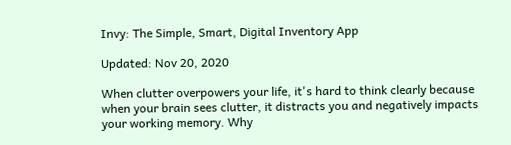Invy: The Simple, Smart, Digital Inventory App

Updated: Nov 20, 2020

When clutter overpowers your life, it's hard to think clearly because when your brain sees clutter, it distracts you and negatively impacts your working memory. Why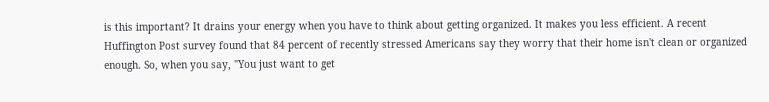is this important? It drains your energy when you have to think about getting organized. It makes you less efficient. A recent Huffington Post survey found that 84 percent of recently stressed Americans say they worry that their home isn't clean or organized enough. So, when you say, "You just want to get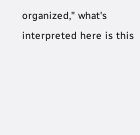organized," what's interpreted here is this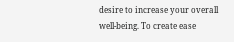desire to increase your overall well-being. To create ease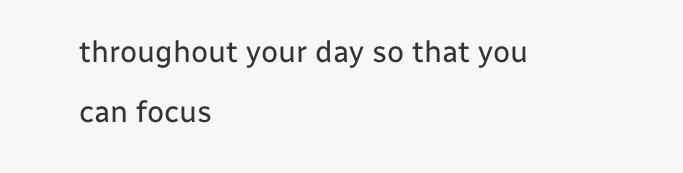throughout your day so that you can focus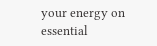your energy on essential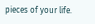pieces of your life.